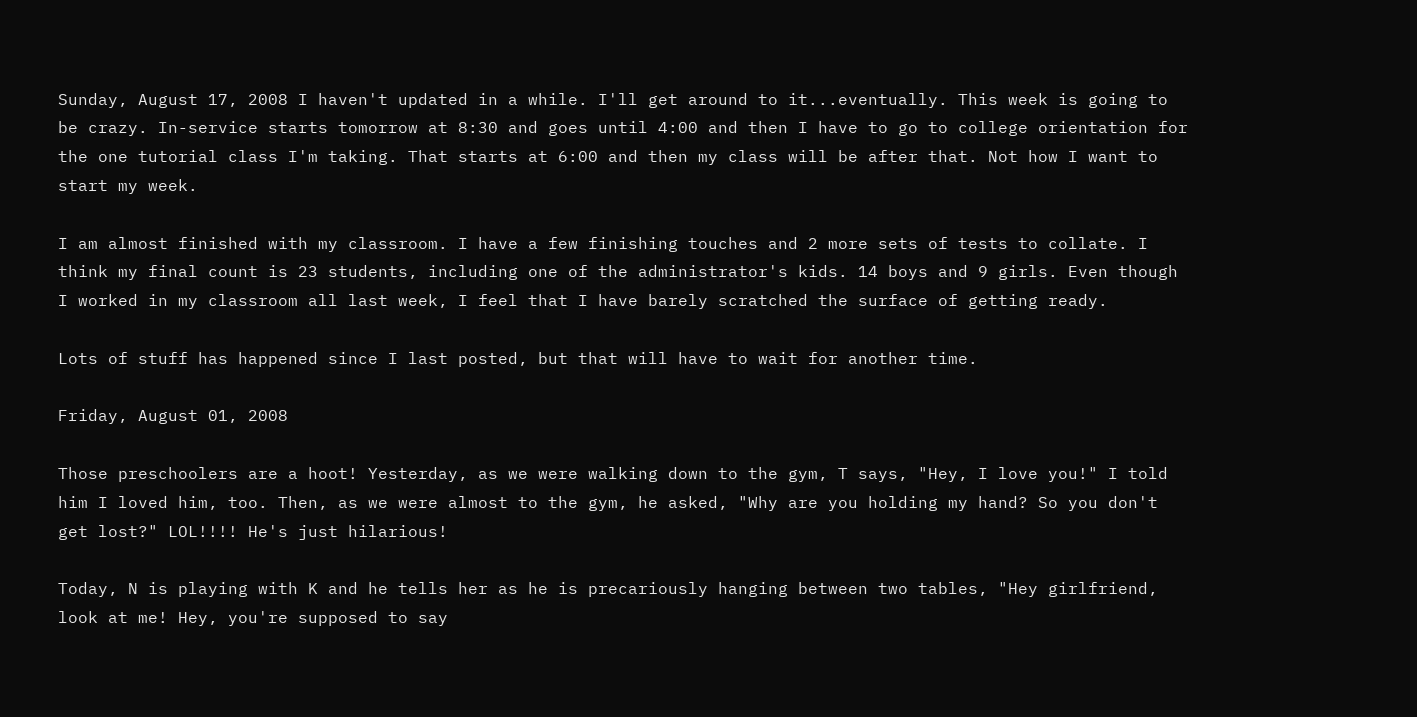Sunday, August 17, 2008 I haven't updated in a while. I'll get around to it...eventually. This week is going to be crazy. In-service starts tomorrow at 8:30 and goes until 4:00 and then I have to go to college orientation for the one tutorial class I'm taking. That starts at 6:00 and then my class will be after that. Not how I want to start my week.

I am almost finished with my classroom. I have a few finishing touches and 2 more sets of tests to collate. I think my final count is 23 students, including one of the administrator's kids. 14 boys and 9 girls. Even though I worked in my classroom all last week, I feel that I have barely scratched the surface of getting ready.

Lots of stuff has happened since I last posted, but that will have to wait for another time.

Friday, August 01, 2008

Those preschoolers are a hoot! Yesterday, as we were walking down to the gym, T says, "Hey, I love you!" I told him I loved him, too. Then, as we were almost to the gym, he asked, "Why are you holding my hand? So you don't get lost?" LOL!!!! He's just hilarious!

Today, N is playing with K and he tells her as he is precariously hanging between two tables, "Hey girlfriend, look at me! Hey, you're supposed to say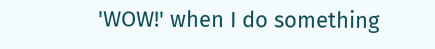'WOW!' when I do something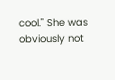cool." She was obviously not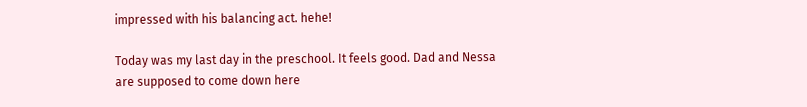impressed with his balancing act. hehe!

Today was my last day in the preschool. It feels good. Dad and Nessa are supposed to come down here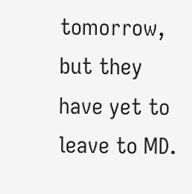tomorrow, but they have yet to leave to MD.